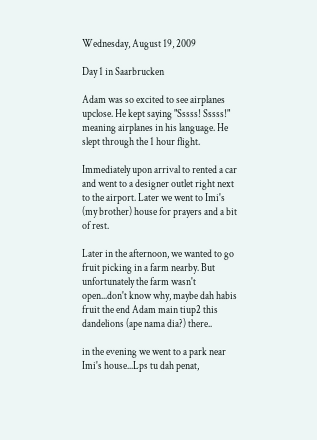Wednesday, August 19, 2009

Day 1 in Saarbrucken

Adam was so excited to see airplanes upclose. He kept saying "Sssss! Sssss!" meaning airplanes in his language. He slept through the 1 hour flight.

Immediately upon arrival to rented a car and went to a designer outlet right next to the airport. Later we went to Imi's (my brother) house for prayers and a bit of rest.

Later in the afternoon, we wanted to go fruit picking in a farm nearby. But unfortunately the farm wasn't open...don't know why, maybe dah habis fruit the end Adam main tiup2 this dandelions (ape nama dia?) there..

in the evening we went to a park near Imi's house...Lps tu dah penat,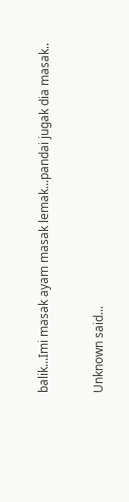balik...Imi masak ayam masak lemak...pandai jugak dia masak..


Unknown said...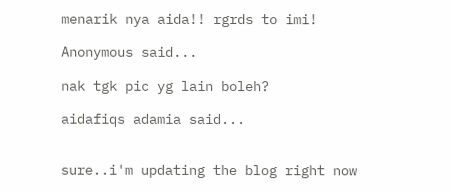menarik nya aida!! rgrds to imi!

Anonymous said...

nak tgk pic yg lain boleh?

aidafiqs adamia said...


sure..i'm updating the blog right now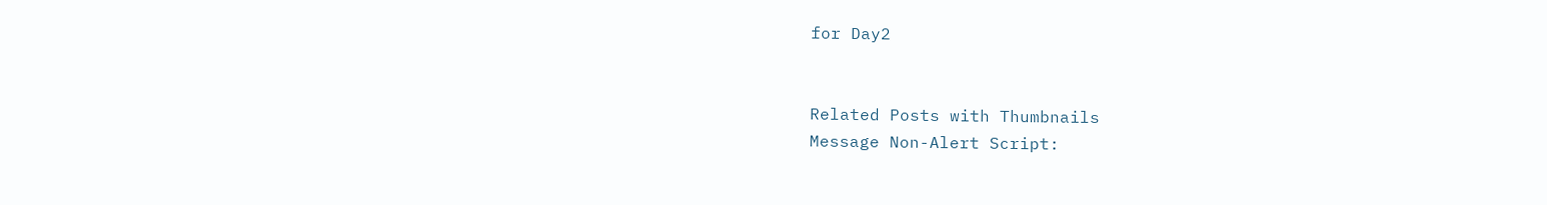for Day2


Related Posts with Thumbnails
Message Non-Alert Script: